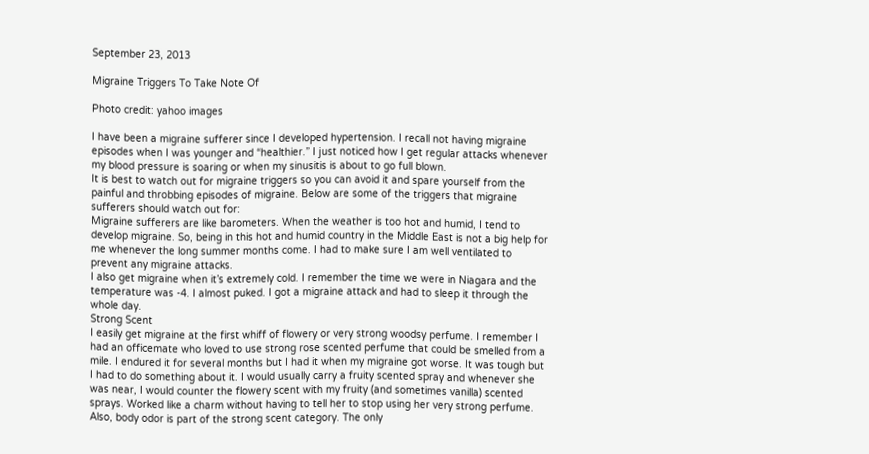September 23, 2013

Migraine Triggers To Take Note Of

Photo credit: yahoo images

I have been a migraine sufferer since I developed hypertension. I recall not having migraine episodes when I was younger and “healthier.” I just noticed how I get regular attacks whenever my blood pressure is soaring or when my sinusitis is about to go full blown.
It is best to watch out for migraine triggers so you can avoid it and spare yourself from the painful and throbbing episodes of migraine. Below are some of the triggers that migraine sufferers should watch out for:
Migraine sufferers are like barometers. When the weather is too hot and humid, I tend to develop migraine. So, being in this hot and humid country in the Middle East is not a big help for me whenever the long summer months come. I had to make sure I am well ventilated to prevent any migraine attacks.
I also get migraine when it’s extremely cold. I remember the time we were in Niagara and the temperature was -4. I almost puked. I got a migraine attack and had to sleep it through the whole day.
Strong Scent
I easily get migraine at the first whiff of flowery or very strong woodsy perfume. I remember I had an officemate who loved to use strong rose scented perfume that could be smelled from a mile. I endured it for several months but I had it when my migraine got worse. It was tough but I had to do something about it. I would usually carry a fruity scented spray and whenever she was near, I would counter the flowery scent with my fruity (and sometimes vanilla) scented sprays. Worked like a charm without having to tell her to stop using her very strong perfume.
Also, body odor is part of the strong scent category. The only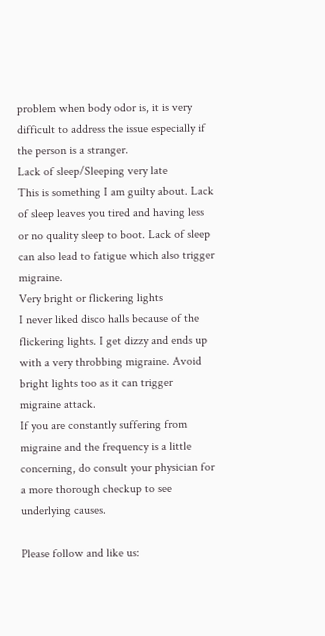problem when body odor is, it is very difficult to address the issue especially if the person is a stranger.
Lack of sleep/Sleeping very late
This is something I am guilty about. Lack of sleep leaves you tired and having less or no quality sleep to boot. Lack of sleep can also lead to fatigue which also trigger migraine.
Very bright or flickering lights
I never liked disco halls because of the flickering lights. I get dizzy and ends up with a very throbbing migraine. Avoid bright lights too as it can trigger migraine attack.
If you are constantly suffering from migraine and the frequency is a little concerning, do consult your physician for a more thorough checkup to see underlying causes.

Please follow and like us: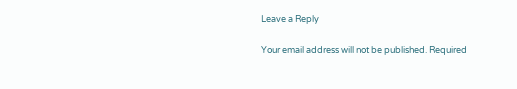Leave a Reply

Your email address will not be published. Required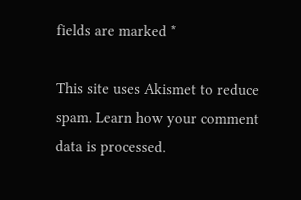fields are marked *

This site uses Akismet to reduce spam. Learn how your comment data is processed.